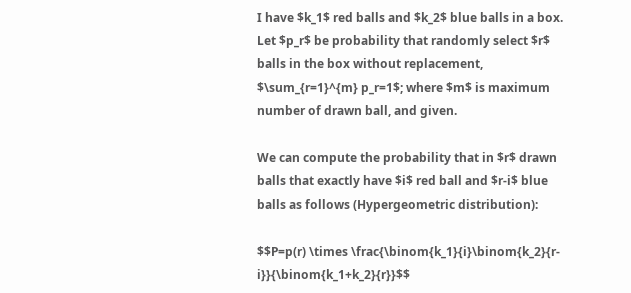I have $k_1$ red balls and $k_2$ blue balls in a box. Let $p_r$ be probability that randomly select $r$ balls in the box without replacement, $\sum_{r=1}^{m} p_r=1$; where $m$ is maximum number of drawn ball, and given.

We can compute the probability that in $r$ drawn balls that exactly have $i$ red ball and $r-i$ blue balls as follows (Hypergeometric distribution):

$$P=p(r) \times \frac{\binom{k_1}{i}\binom{k_2}{r-i}}{\binom{k_1+k_2}{r}}$$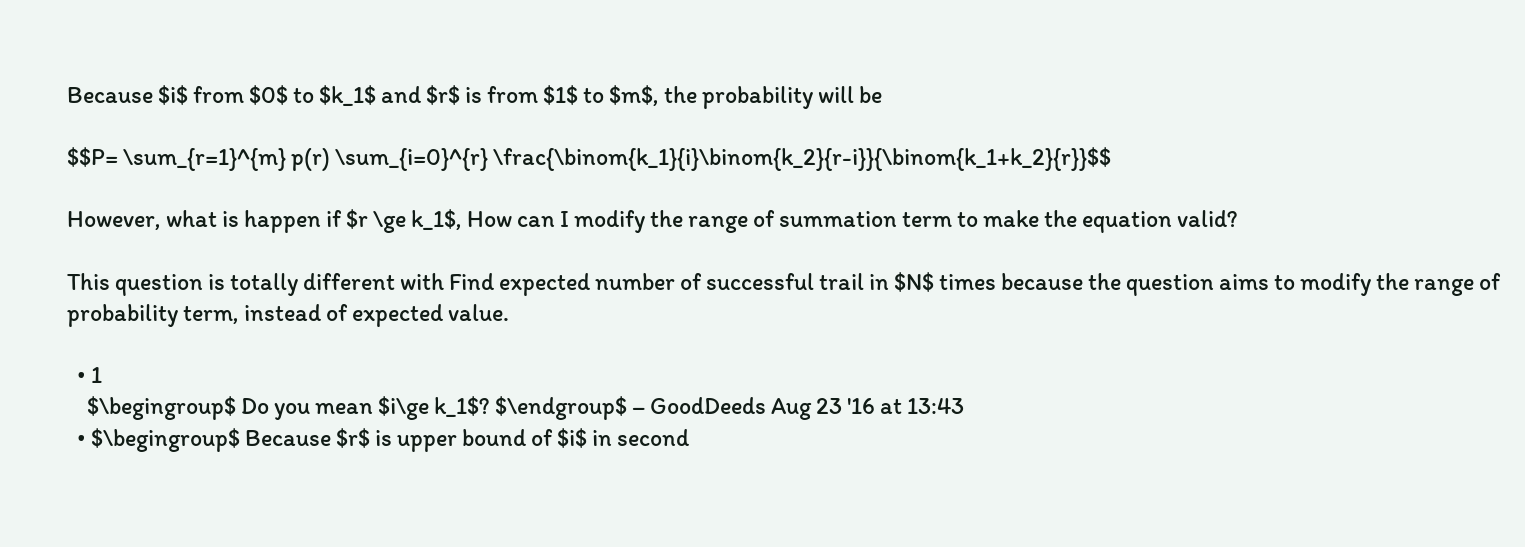Because $i$ from $0$ to $k_1$ and $r$ is from $1$ to $m$, the probability will be

$$P= \sum_{r=1}^{m} p(r) \sum_{i=0}^{r} \frac{\binom{k_1}{i}\binom{k_2}{r-i}}{\binom{k_1+k_2}{r}}$$

However, what is happen if $r \ge k_1$, How can I modify the range of summation term to make the equation valid?

This question is totally different with Find expected number of successful trail in $N$ times because the question aims to modify the range of probability term, instead of expected value.

  • 1
    $\begingroup$ Do you mean $i\ge k_1$? $\endgroup$ – GoodDeeds Aug 23 '16 at 13:43
  • $\begingroup$ Because $r$ is upper bound of $i$ in second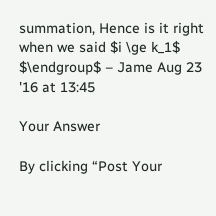summation, Hence is it right when we said $i \ge k_1$ $\endgroup$ – Jame Aug 23 '16 at 13:45

Your Answer

By clicking “Post Your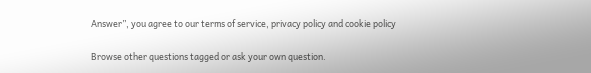Answer”, you agree to our terms of service, privacy policy and cookie policy

Browse other questions tagged or ask your own question.